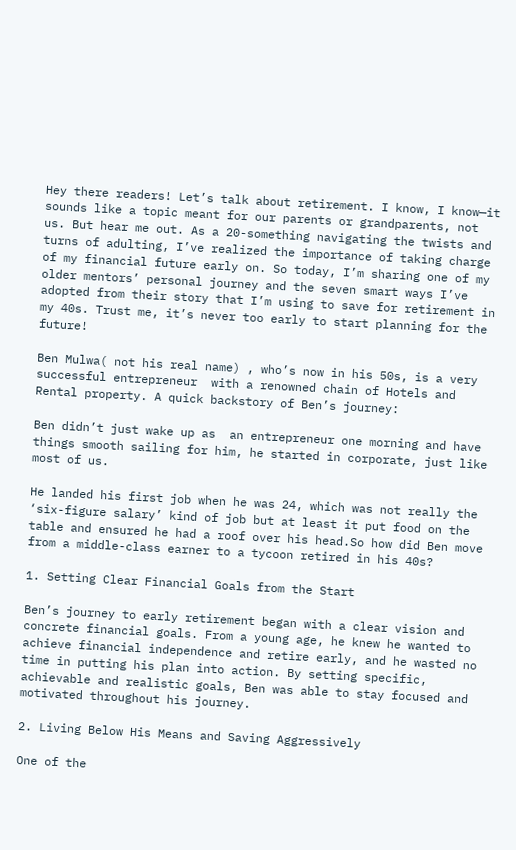Hey there readers! Let’s talk about retirement. I know, I know—it sounds like a topic meant for our parents or grandparents, not us. But hear me out. As a 20-something navigating the twists and turns of adulting, I’ve realized the importance of taking charge of my financial future early on. So today, I’m sharing one of my older mentors’ personal journey and the seven smart ways I’ve adopted from their story that I’m using to save for retirement in my 40s. Trust me, it’s never too early to start planning for the future!

Ben Mulwa( not his real name) , who’s now in his 50s, is a very successful entrepreneur  with a renowned chain of Hotels and Rental property. A quick backstory of Ben’s journey:

Ben didn’t just wake up as  an entrepreneur one morning and have things smooth sailing for him, he started in corporate, just like most of us.

He landed his first job when he was 24, which was not really the ‘six-figure salary’ kind of job but at least it put food on the table and ensured he had a roof over his head.So how did Ben move from a middle-class earner to a tycoon retired in his 40s?

1. Setting Clear Financial Goals from the Start

Ben’s journey to early retirement began with a clear vision and concrete financial goals. From a young age, he knew he wanted to achieve financial independence and retire early, and he wasted no time in putting his plan into action. By setting specific, achievable and realistic goals, Ben was able to stay focused and motivated throughout his journey.

2. Living Below His Means and Saving Aggressively

One of the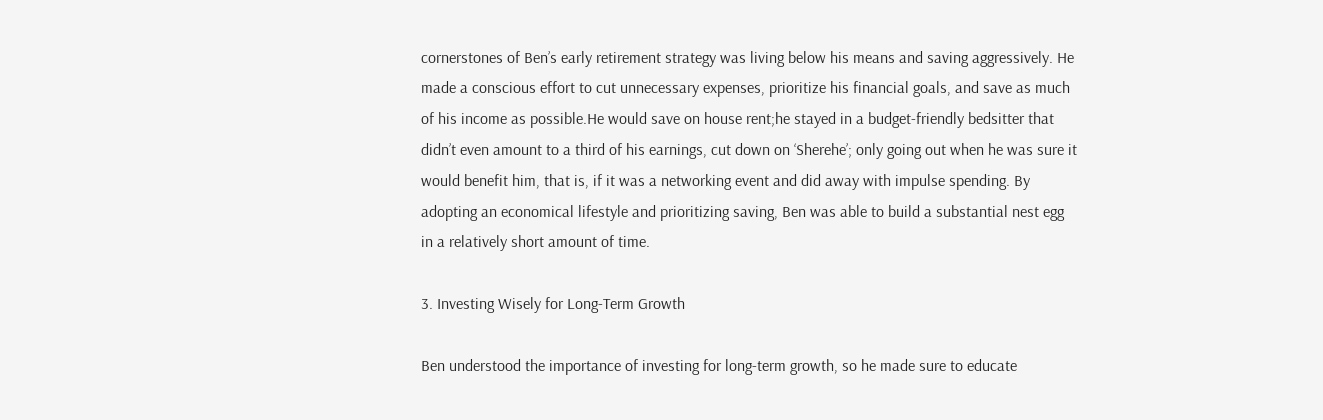cornerstones of Ben’s early retirement strategy was living below his means and saving aggressively. He made a conscious effort to cut unnecessary expenses, prioritize his financial goals, and save as much of his income as possible.He would save on house rent;he stayed in a budget-friendly bedsitter that didn’t even amount to a third of his earnings, cut down on ‘Sherehe’; only going out when he was sure it would benefit him, that is, if it was a networking event and did away with impulse spending. By adopting an economical lifestyle and prioritizing saving, Ben was able to build a substantial nest egg in a relatively short amount of time.

3. Investing Wisely for Long-Term Growth

Ben understood the importance of investing for long-term growth, so he made sure to educate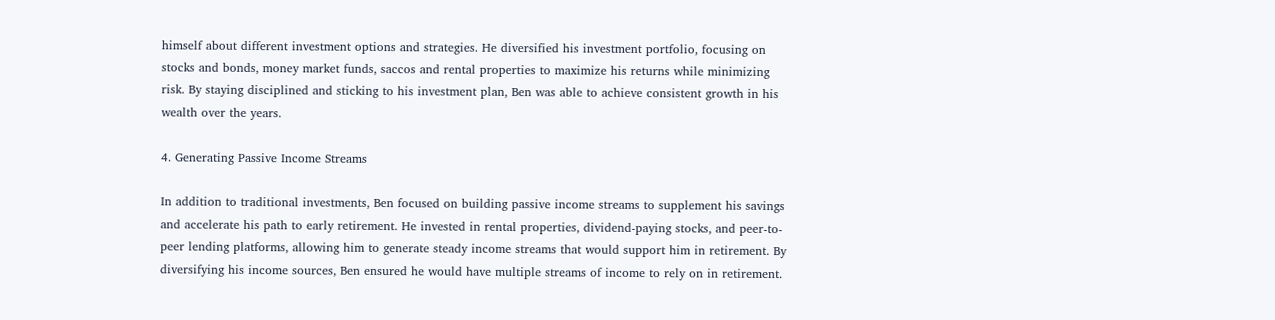himself about different investment options and strategies. He diversified his investment portfolio, focusing on stocks and bonds, money market funds, saccos and rental properties to maximize his returns while minimizing risk. By staying disciplined and sticking to his investment plan, Ben was able to achieve consistent growth in his wealth over the years.

4. Generating Passive Income Streams

In addition to traditional investments, Ben focused on building passive income streams to supplement his savings and accelerate his path to early retirement. He invested in rental properties, dividend-paying stocks, and peer-to-peer lending platforms, allowing him to generate steady income streams that would support him in retirement. By diversifying his income sources, Ben ensured he would have multiple streams of income to rely on in retirement.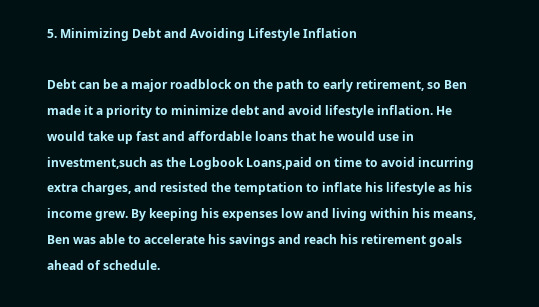5. Minimizing Debt and Avoiding Lifestyle Inflation

Debt can be a major roadblock on the path to early retirement, so Ben made it a priority to minimize debt and avoid lifestyle inflation. He would take up fast and affordable loans that he would use in investment,such as the Logbook Loans,paid on time to avoid incurring extra charges, and resisted the temptation to inflate his lifestyle as his income grew. By keeping his expenses low and living within his means, Ben was able to accelerate his savings and reach his retirement goals ahead of schedule.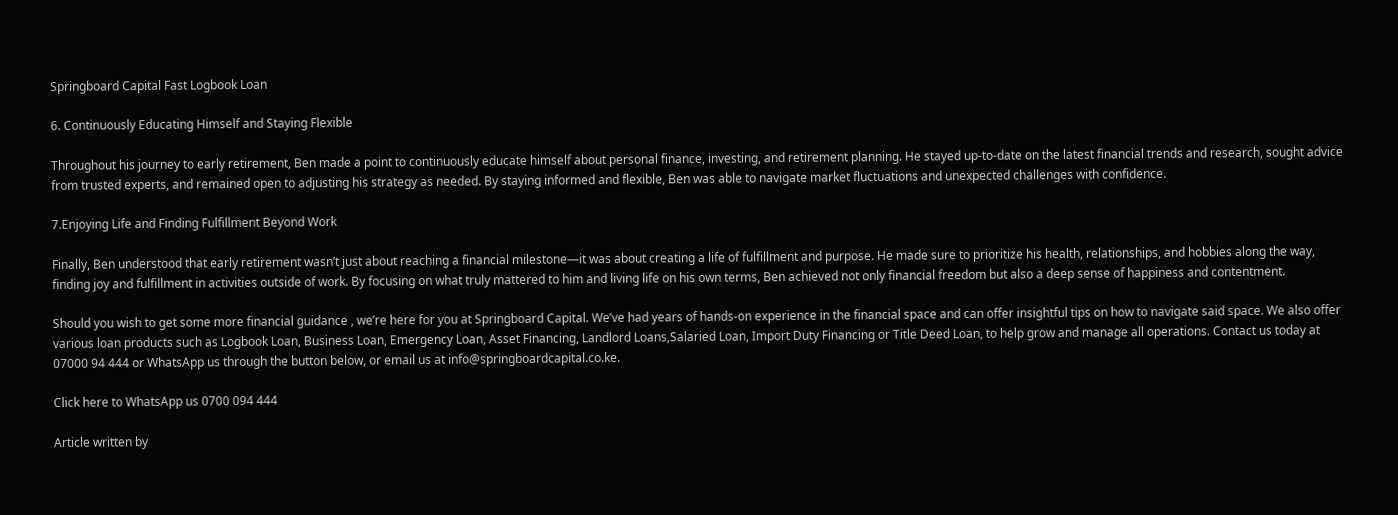Springboard Capital Fast Logbook Loan

6. Continuously Educating Himself and Staying Flexible

Throughout his journey to early retirement, Ben made a point to continuously educate himself about personal finance, investing, and retirement planning. He stayed up-to-date on the latest financial trends and research, sought advice from trusted experts, and remained open to adjusting his strategy as needed. By staying informed and flexible, Ben was able to navigate market fluctuations and unexpected challenges with confidence.

7.Enjoying Life and Finding Fulfillment Beyond Work

Finally, Ben understood that early retirement wasn’t just about reaching a financial milestone—it was about creating a life of fulfillment and purpose. He made sure to prioritize his health, relationships, and hobbies along the way, finding joy and fulfillment in activities outside of work. By focusing on what truly mattered to him and living life on his own terms, Ben achieved not only financial freedom but also a deep sense of happiness and contentment.

Should you wish to get some more financial guidance , we’re here for you at Springboard Capital. We’ve had years of hands-on experience in the financial space and can offer insightful tips on how to navigate said space. We also offer various loan products such as Logbook Loan, Business Loan, Emergency Loan, Asset Financing, Landlord Loans,Salaried Loan, Import Duty Financing or Title Deed Loan, to help grow and manage all operations. Contact us today at 07000 94 444 or WhatsApp us through the button below, or email us at info@springboardcapital.co.ke.

Click here to WhatsApp us 0700 094 444

Article written by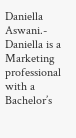Daniella Aswani.- Daniella is a Marketing professional with a Bachelor’s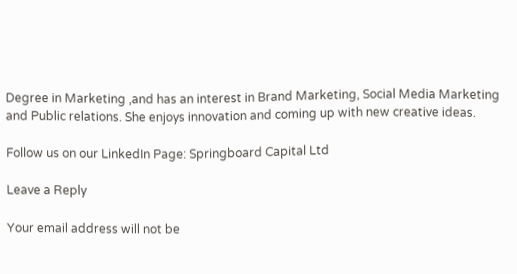Degree in Marketing ,and has an interest in Brand Marketing, Social Media Marketing and Public relations. She enjoys innovation and coming up with new creative ideas.

Follow us on our LinkedIn Page: Springboard Capital Ltd

Leave a Reply

Your email address will not be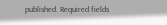published. Required fields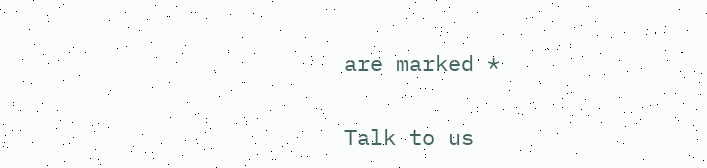are marked *

Talk to us